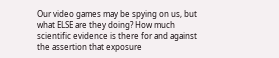Our video games may be spying on us, but what ELSE are they doing? How much scientific evidence is there for and against the assertion that exposure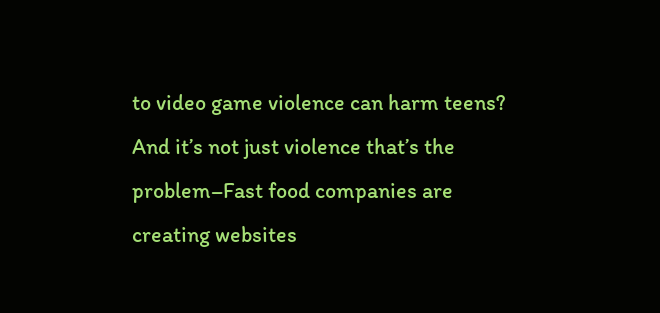to video game violence can harm teens? And it’s not just violence that’s the problem–Fast food companies are creating websites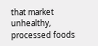that market unhealthy, processed foods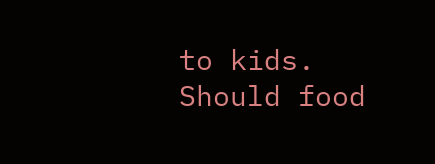to kids. Should food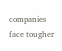companies face tougher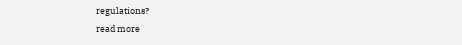regulations?
read more